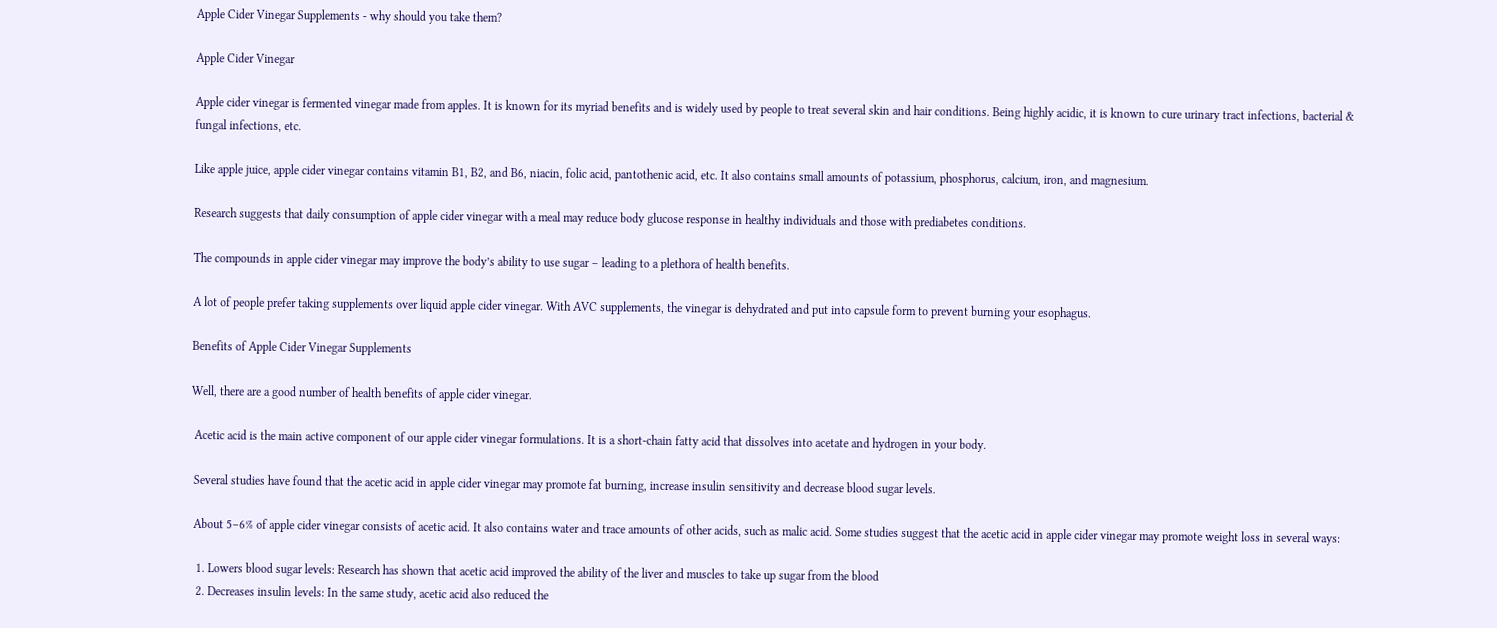Apple Cider Vinegar Supplements - why should you take them?

Apple Cider Vinegar

Apple cider vinegar is fermented vinegar made from apples. It is known for its myriad benefits and is widely used by people to treat several skin and hair conditions. Being highly acidic, it is known to cure urinary tract infections, bacterial & fungal infections, etc.

Like apple juice, apple cider vinegar contains vitamin B1, B2, and B6, niacin, folic acid, pantothenic acid, etc. It also contains small amounts of potassium, phosphorus, calcium, iron, and magnesium.

Research suggests that daily consumption of apple cider vinegar with a meal may reduce body glucose response in healthy individuals and those with prediabetes conditions.

The compounds in apple cider vinegar may improve the body’s ability to use sugar – leading to a plethora of health benefits.

A lot of people prefer taking supplements over liquid apple cider vinegar. With AVC supplements, the vinegar is dehydrated and put into capsule form to prevent burning your esophagus.

Benefits of Apple Cider Vinegar Supplements

Well, there are a good number of health benefits of apple cider vinegar.

 Acetic acid is the main active component of our apple cider vinegar formulations. It is a short-chain fatty acid that dissolves into acetate and hydrogen in your body.

 Several studies have found that the acetic acid in apple cider vinegar may promote fat burning, increase insulin sensitivity and decrease blood sugar levels.

 About 5–6% of apple cider vinegar consists of acetic acid. It also contains water and trace amounts of other acids, such as malic acid. Some studies suggest that the acetic acid in apple cider vinegar may promote weight loss in several ways:

  1. Lowers blood sugar levels: Research has shown that acetic acid improved the ability of the liver and muscles to take up sugar from the blood
  2. Decreases insulin levels: In the same study, acetic acid also reduced the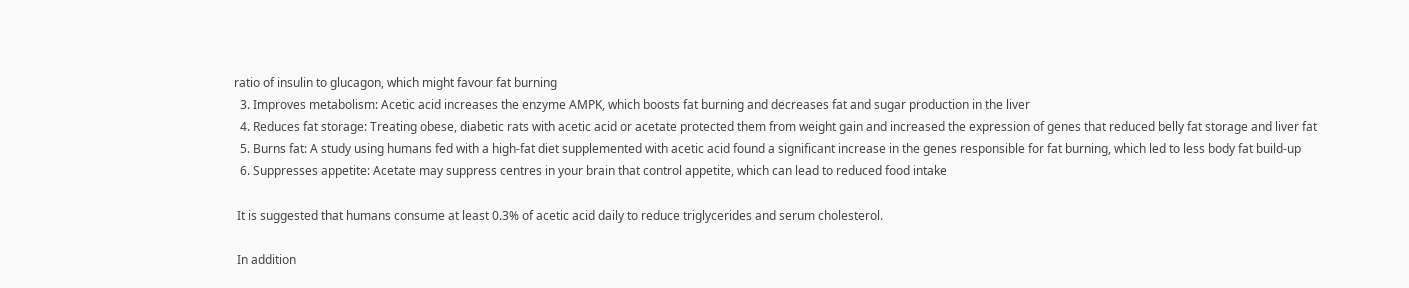ratio of insulin to glucagon, which might favour fat burning
  3. Improves metabolism: Acetic acid increases the enzyme AMPK, which boosts fat burning and decreases fat and sugar production in the liver
  4. Reduces fat storage: Treating obese, diabetic rats with acetic acid or acetate protected them from weight gain and increased the expression of genes that reduced belly fat storage and liver fat
  5. Burns fat: A study using humans fed with a high-fat diet supplemented with acetic acid found a significant increase in the genes responsible for fat burning, which led to less body fat build-up
  6. Suppresses appetite: Acetate may suppress centres in your brain that control appetite, which can lead to reduced food intake

 It is suggested that humans consume at least 0.3% of acetic acid daily to reduce triglycerides and serum cholesterol.

 In addition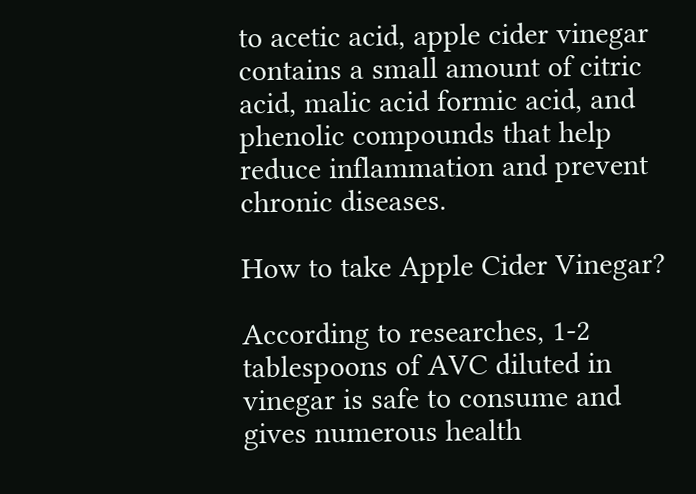to acetic acid, apple cider vinegar contains a small amount of citric acid, malic acid formic acid, and phenolic compounds that help reduce inflammation and prevent chronic diseases.

How to take Apple Cider Vinegar?

According to researches, 1-2 tablespoons of AVC diluted in vinegar is safe to consume and gives numerous health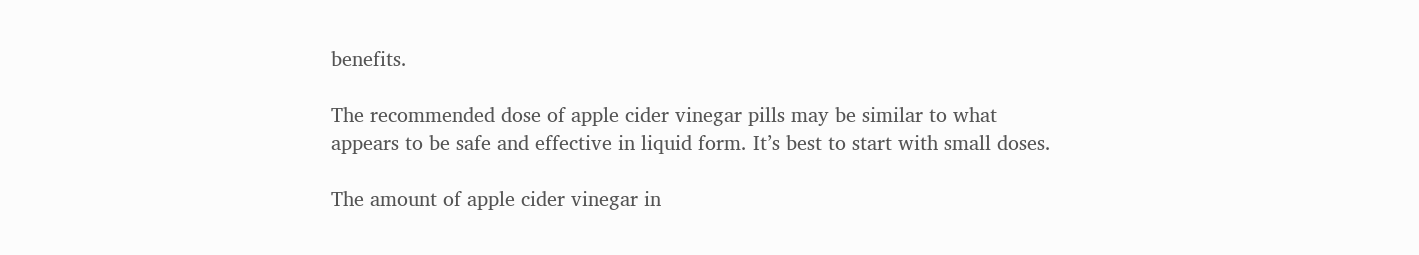benefits.

The recommended dose of apple cider vinegar pills may be similar to what appears to be safe and effective in liquid form. It’s best to start with small doses.

The amount of apple cider vinegar in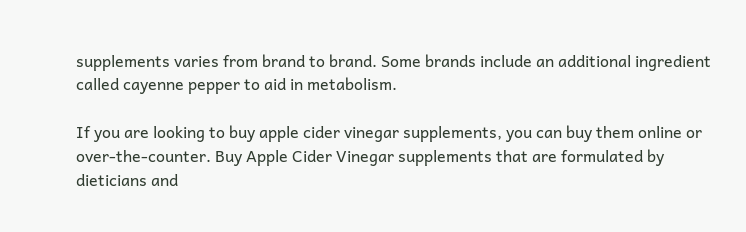supplements varies from brand to brand. Some brands include an additional ingredient called cayenne pepper to aid in metabolism.

If you are looking to buy apple cider vinegar supplements, you can buy them online or over-the-counter. Buy Apple Cider Vinegar supplements that are formulated by dieticians and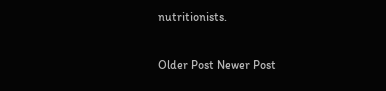nutritionists.

Older Post Newer Post